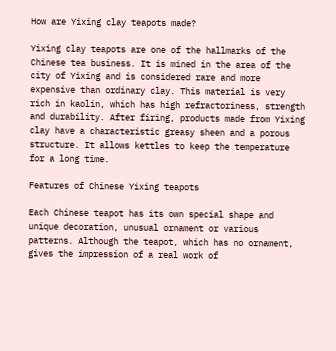How are Yixing clay teapots made?

Yixing clay teapots are one of the hallmarks of the Chinese tea business. It is mined in the area of the city of Yixing and is considered rare and more expensive than ordinary clay. This material is very rich in kaolin, which has high refractoriness, strength and durability. After firing, products made from Yixing clay have a characteristic greasy sheen and a porous structure. It allows kettles to keep the temperature for a long time.

Features of Chinese Yixing teapots

Each Chinese teapot has its own special shape and unique decoration, unusual ornament or various patterns. Although the teapot, which has no ornament, gives the impression of a real work of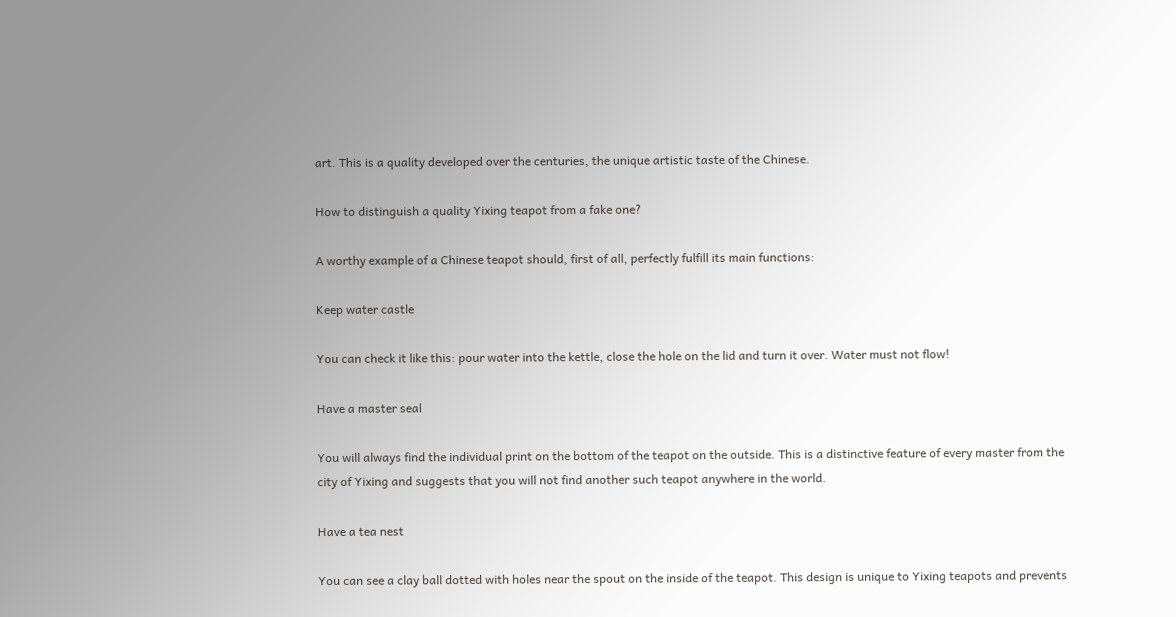art. This is a quality developed over the centuries, the unique artistic taste of the Chinese.

How to distinguish a quality Yixing teapot from a fake one?

A worthy example of a Chinese teapot should, first of all, perfectly fulfill its main functions:

Keep water castle

You can check it like this: pour water into the kettle, close the hole on the lid and turn it over. Water must not flow!

Have a master seal

You will always find the individual print on the bottom of the teapot on the outside. This is a distinctive feature of every master from the city of Yixing and suggests that you will not find another such teapot anywhere in the world.

Have a tea nest

You can see a clay ball dotted with holes near the spout on the inside of the teapot. This design is unique to Yixing teapots and prevents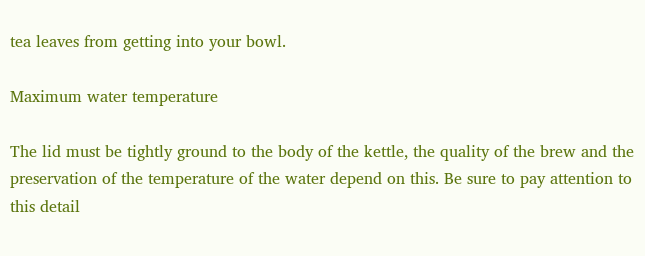tea leaves from getting into your bowl.

Maximum water temperature

The lid must be tightly ground to the body of the kettle, the quality of the brew and the preservation of the temperature of the water depend on this. Be sure to pay attention to this detail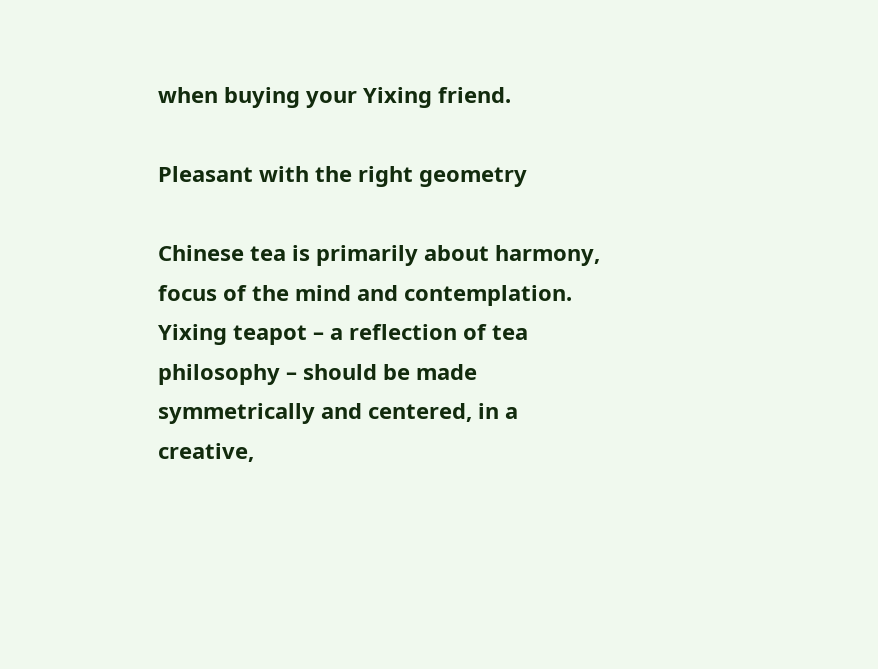when buying your Yixing friend.

Pleasant with the right geometry

Chinese tea is primarily about harmony, focus of the mind and contemplation. Yixing teapot – a reflection of tea philosophy – should be made symmetrically and centered, in a creative,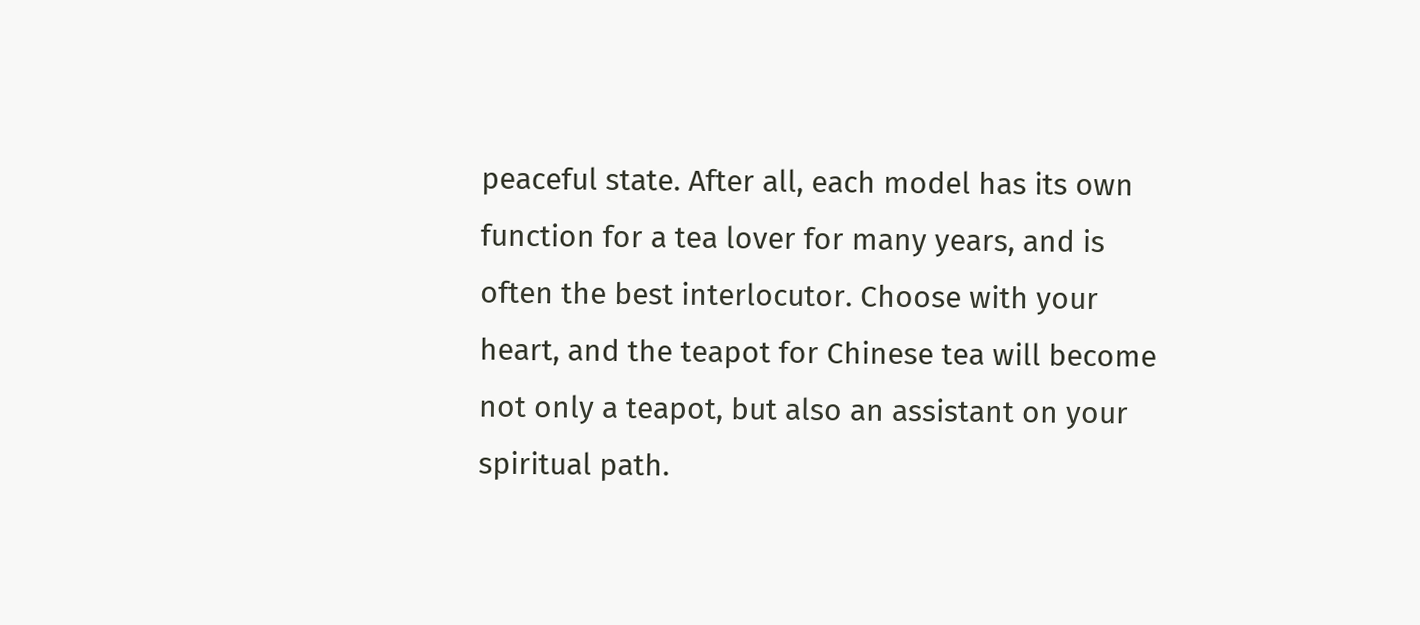peaceful state. After all, each model has its own function for a tea lover for many years, and is often the best interlocutor. Choose with your heart, and the teapot for Chinese tea will become not only a teapot, but also an assistant on your spiritual path.